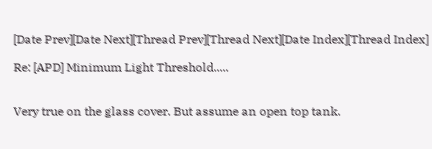[Date Prev][Date Next][Thread Prev][Thread Next][Date Index][Thread Index]

Re: [APD] Minimum Light Threshold.....


Very true on the glass cover. But assume an open top tank.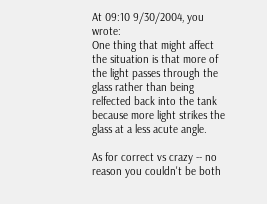At 09:10 9/30/2004, you wrote:
One thing that might affect the situation is that more of
the light passes through the glass rather than being
relfected back into the tank because more light strikes the
glass at a less acute angle.

As for correct vs crazy -- no reason you couldn't be both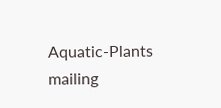Aquatic-Plants mailing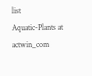list
Aquatic-Plants at actwin_com